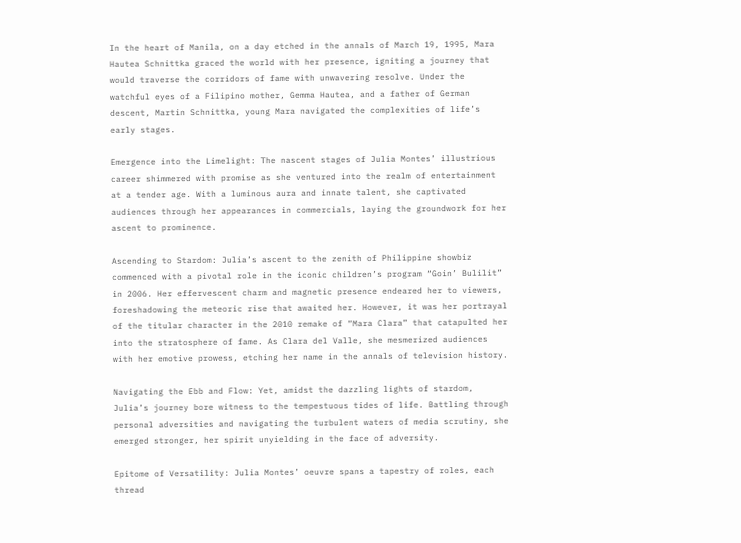In the heart of Manila, on a day etched in the annals of March 19, 1995, Mara Hautea Schnittka graced the world with her presence, igniting a journey that would traverse the corridors of fame with unwavering resolve. Under the watchful eyes of a Filipino mother, Gemma Hautea, and a father of German descent, Martin Schnittka, young Mara navigated the complexities of life’s early stages.

Emergence into the Limelight: The nascent stages of Julia Montes’ illustrious career shimmered with promise as she ventured into the realm of entertainment at a tender age. With a luminous aura and innate talent, she captivated audiences through her appearances in commercials, laying the groundwork for her ascent to prominence.

Ascending to Stardom: Julia’s ascent to the zenith of Philippine showbiz commenced with a pivotal role in the iconic children’s program “Goin’ Bulilit” in 2006. Her effervescent charm and magnetic presence endeared her to viewers, foreshadowing the meteoric rise that awaited her. However, it was her portrayal of the titular character in the 2010 remake of “Mara Clara” that catapulted her into the stratosphere of fame. As Clara del Valle, she mesmerized audiences with her emotive prowess, etching her name in the annals of television history.

Navigating the Ebb and Flow: Yet, amidst the dazzling lights of stardom, Julia’s journey bore witness to the tempestuous tides of life. Battling through personal adversities and navigating the turbulent waters of media scrutiny, she emerged stronger, her spirit unyielding in the face of adversity.

Epitome of Versatility: Julia Montes’ oeuvre spans a tapestry of roles, each thread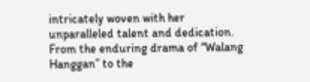intricately woven with her unparalleled talent and dedication. From the enduring drama of “Walang Hanggan” to the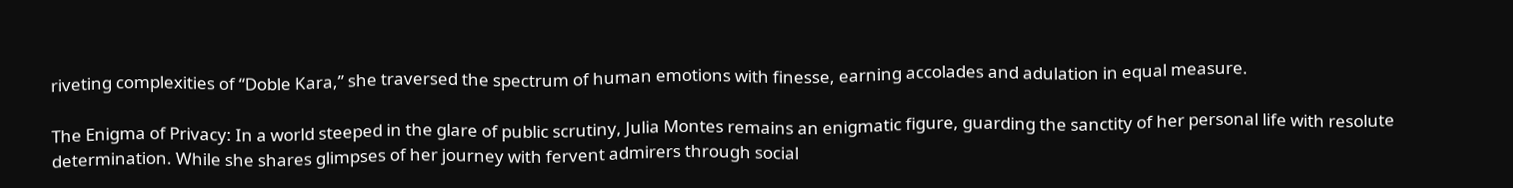riveting complexities of “Doble Kara,” she traversed the spectrum of human emotions with finesse, earning accolades and adulation in equal measure.

The Enigma of Privacy: In a world steeped in the glare of public scrutiny, Julia Montes remains an enigmatic figure, guarding the sanctity of her personal life with resolute determination. While she shares glimpses of her journey with fervent admirers through social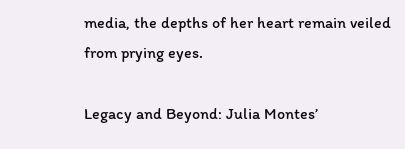media, the depths of her heart remain veiled from prying eyes.

Legacy and Beyond: Julia Montes’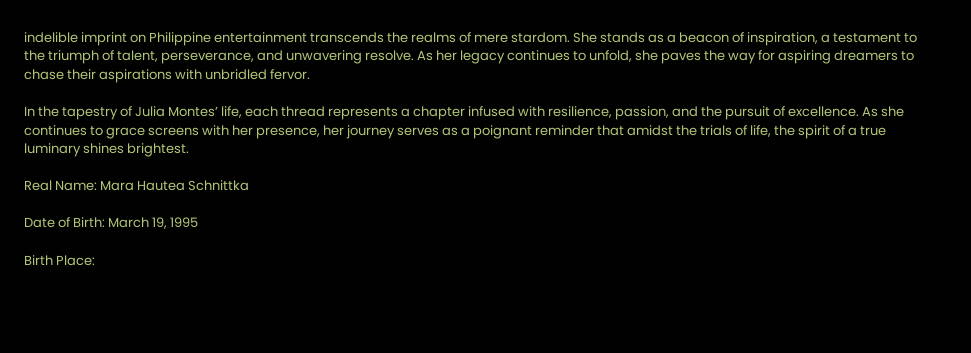indelible imprint on Philippine entertainment transcends the realms of mere stardom. She stands as a beacon of inspiration, a testament to the triumph of talent, perseverance, and unwavering resolve. As her legacy continues to unfold, she paves the way for aspiring dreamers to chase their aspirations with unbridled fervor.

In the tapestry of Julia Montes’ life, each thread represents a chapter infused with resilience, passion, and the pursuit of excellence. As she continues to grace screens with her presence, her journey serves as a poignant reminder that amidst the trials of life, the spirit of a true luminary shines brightest.

Real Name: Mara Hautea Schnittka

Date of Birth: March 19, 1995

Birth Place: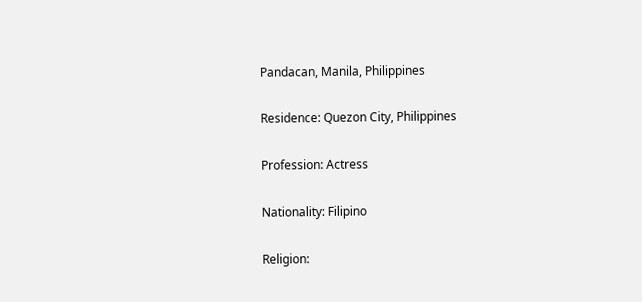Pandacan, Manila, Philippines

Residence: Quezon City, Philippines

Profession: Actress

Nationality: Filipino

Religion: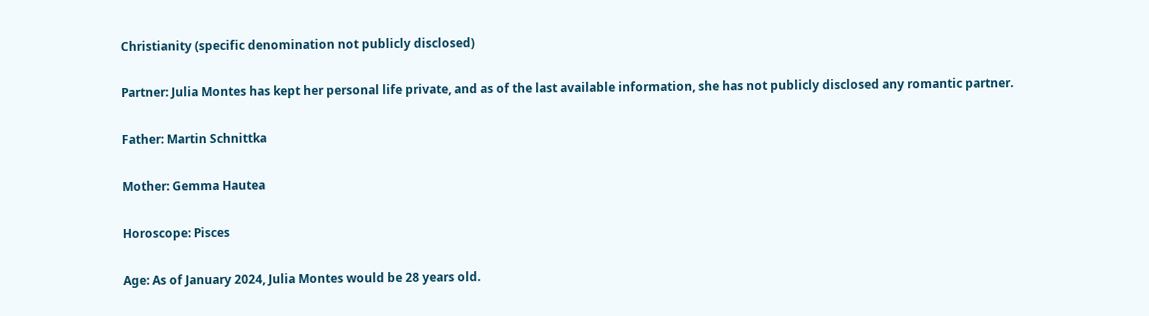Christianity (specific denomination not publicly disclosed)

Partner: Julia Montes has kept her personal life private, and as of the last available information, she has not publicly disclosed any romantic partner.

Father: Martin Schnittka

Mother: Gemma Hautea

Horoscope: Pisces

Age: As of January 2024, Julia Montes would be 28 years old.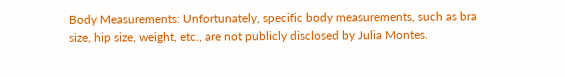Body Measurements: Unfortunately, specific body measurements, such as bra size, hip size, weight, etc., are not publicly disclosed by Julia Montes.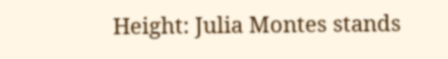Height: Julia Montes stands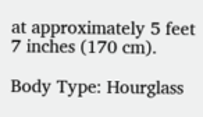at approximately 5 feet 7 inches (170 cm).

Body Type: Hourglass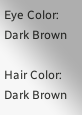Eye Color: Dark Brown

Hair Color: Dark Brown